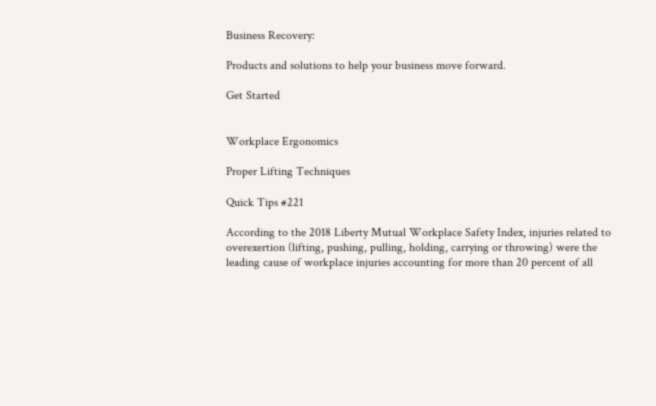Business Recovery:

Products and solutions to help your business move forward.

Get Started


Workplace Ergonomics

Proper Lifting Techniques

Quick Tips #221

According to the 2018 Liberty Mutual Workplace Safety Index, injuries related to overexertion (lifting, pushing, pulling, holding, carrying or throwing) were the leading cause of workplace injuries accounting for more than 20 percent of all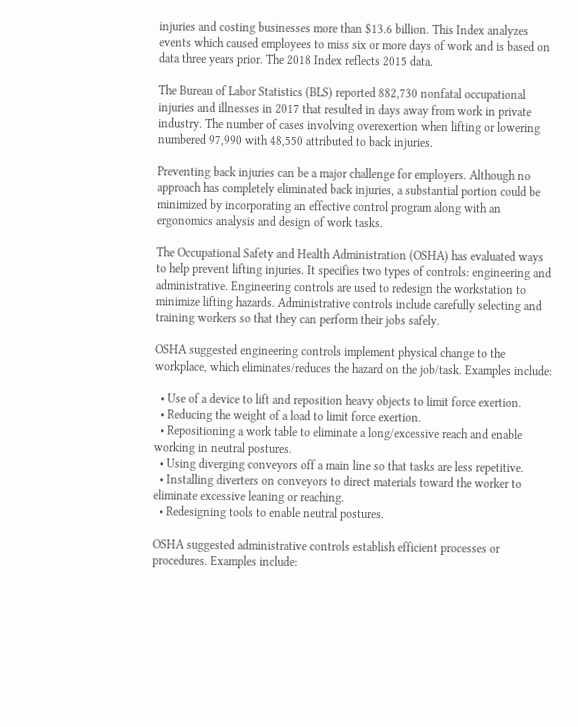injuries and costing businesses more than $13.6 billion. This Index analyzes events which caused employees to miss six or more days of work and is based on data three years prior. The 2018 Index reflects 2015 data.

The Bureau of Labor Statistics (BLS) reported 882,730 nonfatal occupational injuries and illnesses in 2017 that resulted in days away from work in private industry. The number of cases involving overexertion when lifting or lowering numbered 97,990 with 48,550 attributed to back injuries.

Preventing back injuries can be a major challenge for employers. Although no approach has completely eliminated back injuries, a substantial portion could be minimized by incorporating an effective control program along with an ergonomics analysis and design of work tasks.

The Occupational Safety and Health Administration (OSHA) has evaluated ways to help prevent lifting injuries. It specifies two types of controls: engineering and administrative. Engineering controls are used to redesign the workstation to minimize lifting hazards. Administrative controls include carefully selecting and training workers so that they can perform their jobs safely.

OSHA suggested engineering controls implement physical change to the workplace, which eliminates/reduces the hazard on the job/task. Examples include:

  • Use of a device to lift and reposition heavy objects to limit force exertion.
  • Reducing the weight of a load to limit force exertion.
  • Repositioning a work table to eliminate a long/excessive reach and enable working in neutral postures.
  • Using diverging conveyors off a main line so that tasks are less repetitive.
  • Installing diverters on conveyors to direct materials toward the worker to eliminate excessive leaning or reaching.
  • Redesigning tools to enable neutral postures.

OSHA suggested administrative controls establish efficient processes or procedures. Examples include: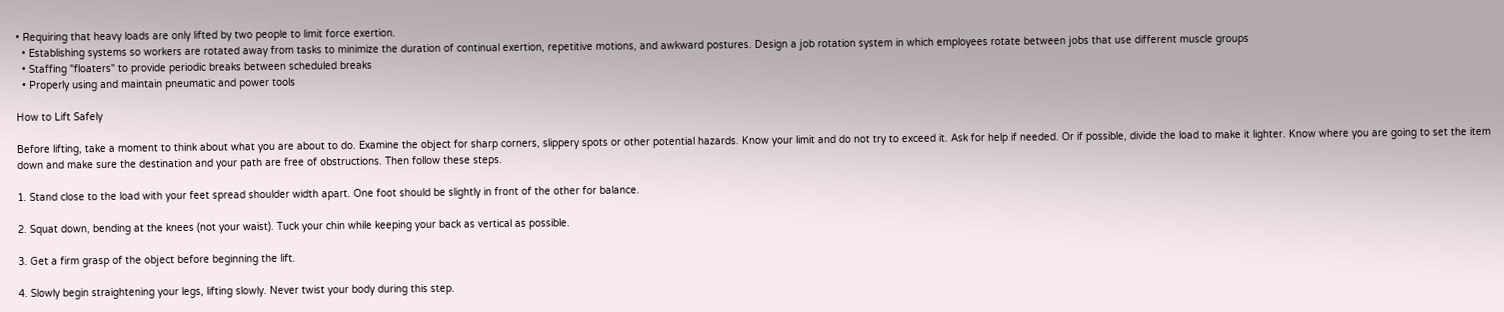• Requiring that heavy loads are only lifted by two people to limit force exertion.
  • Establishing systems so workers are rotated away from tasks to minimize the duration of continual exertion, repetitive motions, and awkward postures. Design a job rotation system in which employees rotate between jobs that use different muscle groups
  • Staffing "floaters" to provide periodic breaks between scheduled breaks
  • Properly using and maintain pneumatic and power tools

How to Lift Safely

Before lifting, take a moment to think about what you are about to do. Examine the object for sharp corners, slippery spots or other potential hazards. Know your limit and do not try to exceed it. Ask for help if needed. Or if possible, divide the load to make it lighter. Know where you are going to set the item down and make sure the destination and your path are free of obstructions. Then follow these steps.

1. Stand close to the load with your feet spread shoulder width apart. One foot should be slightly in front of the other for balance.

2. Squat down, bending at the knees (not your waist). Tuck your chin while keeping your back as vertical as possible.

3. Get a firm grasp of the object before beginning the lift.

4. Slowly begin straightening your legs, lifting slowly. Never twist your body during this step.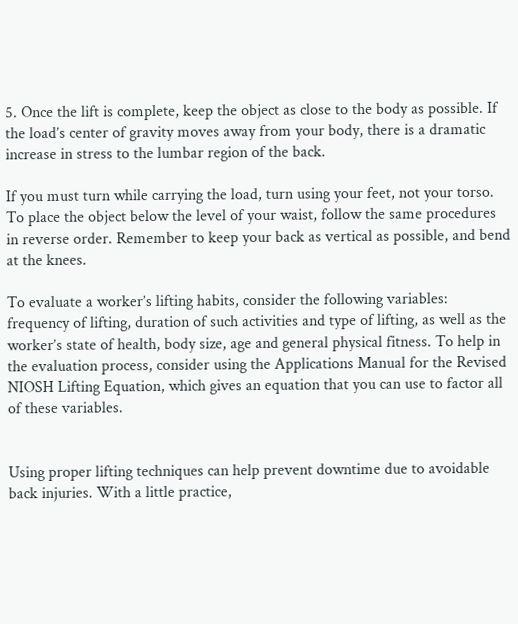5. Once the lift is complete, keep the object as close to the body as possible. If the load’s center of gravity moves away from your body, there is a dramatic increase in stress to the lumbar region of the back.

If you must turn while carrying the load, turn using your feet, not your torso. To place the object below the level of your waist, follow the same procedures in reverse order. Remember to keep your back as vertical as possible, and bend at the knees.

To evaluate a worker’s lifting habits, consider the following variables: frequency of lifting, duration of such activities and type of lifting, as well as the worker’s state of health, body size, age and general physical fitness. To help in the evaluation process, consider using the Applications Manual for the Revised NIOSH Lifting Equation, which gives an equation that you can use to factor all of these variables.


Using proper lifting techniques can help prevent downtime due to avoidable back injuries. With a little practice,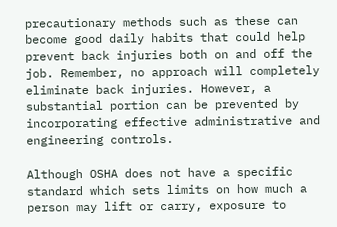precautionary methods such as these can become good daily habits that could help prevent back injuries both on and off the job. Remember, no approach will completely eliminate back injuries. However, a substantial portion can be prevented by incorporating effective administrative and engineering controls.

Although OSHA does not have a specific standard which sets limits on how much a person may lift or carry, exposure to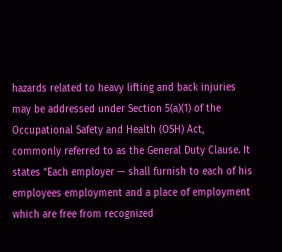hazards related to heavy lifting and back injuries may be addressed under Section 5(a)(1) of the Occupational Safety and Health (OSH) Act, commonly referred to as the General Duty Clause. It states “Each employer — shall furnish to each of his employees employment and a place of employment which are free from recognized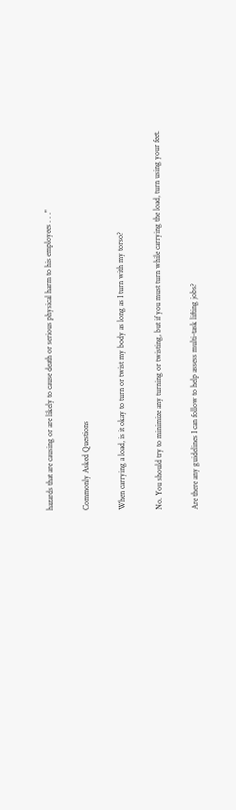hazards that are causing or are likely to cause death or serious physical harm to his employees . . ."

Commonly Asked Questions

When carrying a load, is it okay to turn or twist my body as long as I turn with my torso?

No. You should try to minimize any turning or twisting, but if you must turn while carrying the load, turn using your feet.

Are there any guidelines I can follow to help assess multi-task lifting jobs?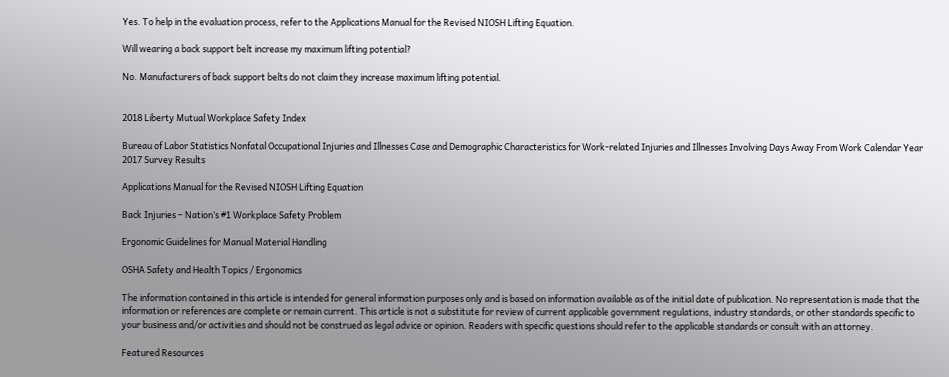Yes. To help in the evaluation process, refer to the Applications Manual for the Revised NIOSH Lifting Equation.

Will wearing a back support belt increase my maximum lifting potential?

No. Manufacturers of back support belts do not claim they increase maximum lifting potential.


2018 Liberty Mutual Workplace Safety Index

Bureau of Labor Statistics Nonfatal Occupational Injuries and Illnesses Case and Demographic Characteristics for Work-related Injuries and Illnesses Involving Days Away From Work Calendar Year 2017 Survey Results

Applications Manual for the Revised NIOSH Lifting Equation

Back Injuries – Nation’s #1 Workplace Safety Problem

Ergonomic Guidelines for Manual Material Handling

OSHA Safety and Health Topics / Ergonomics

The information contained in this article is intended for general information purposes only and is based on information available as of the initial date of publication. No representation is made that the information or references are complete or remain current. This article is not a substitute for review of current applicable government regulations, industry standards, or other standards specific to your business and/or activities and should not be construed as legal advice or opinion. Readers with specific questions should refer to the applicable standards or consult with an attorney.

Featured Resources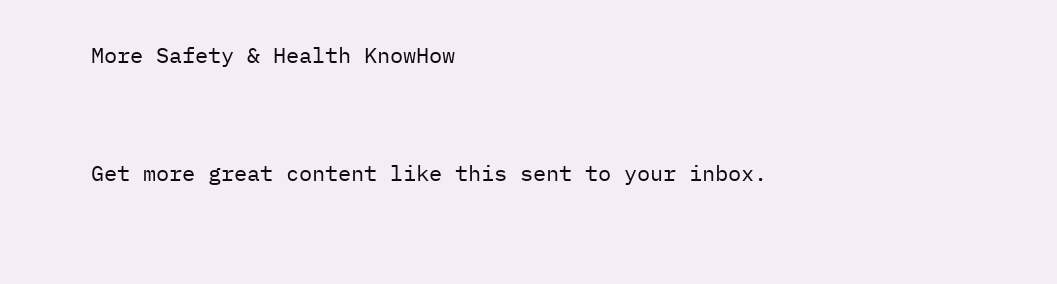More Safety & Health KnowHow


Get more great content like this sent to your inbox.